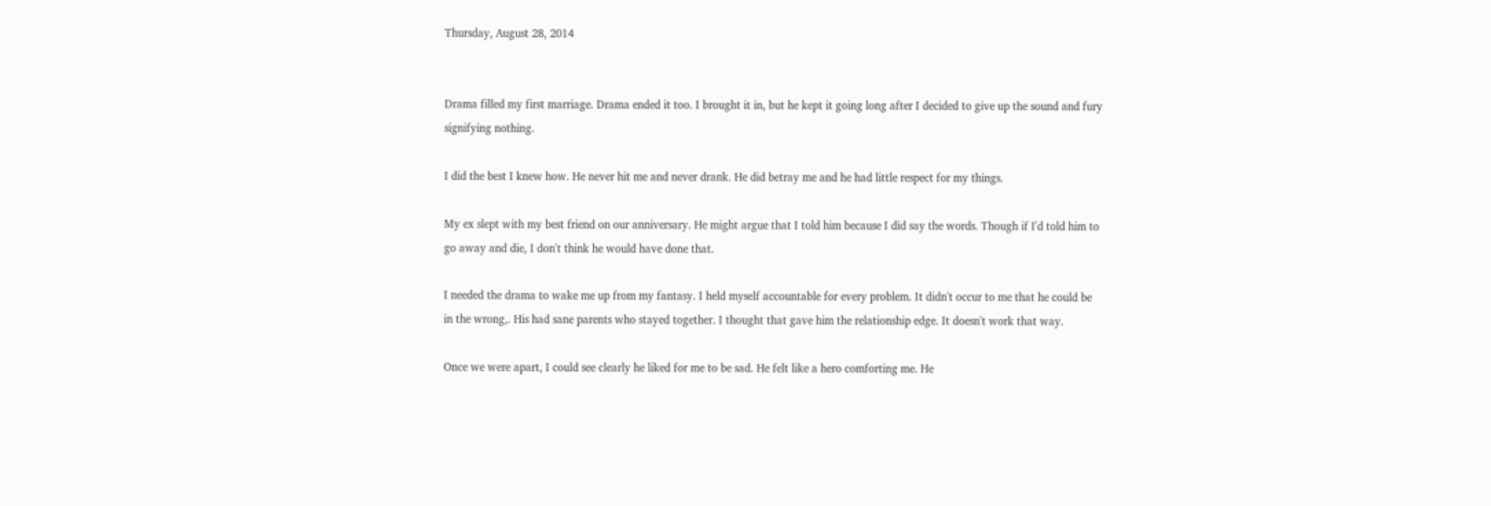Thursday, August 28, 2014


Drama filled my first marriage. Drama ended it too. I brought it in, but he kept it going long after I decided to give up the sound and fury signifying nothing.

I did the best I knew how. He never hit me and never drank. He did betray me and he had little respect for my things.

My ex slept with my best friend on our anniversary. He might argue that I told him because I did say the words. Though if I'd told him to go away and die, I don't think he would have done that.

I needed the drama to wake me up from my fantasy. I held myself accountable for every problem. It didn't occur to me that he could be in the wrong,. His had sane parents who stayed together. I thought that gave him the relationship edge. It doesn't work that way.

Once we were apart, I could see clearly he liked for me to be sad. He felt like a hero comforting me. He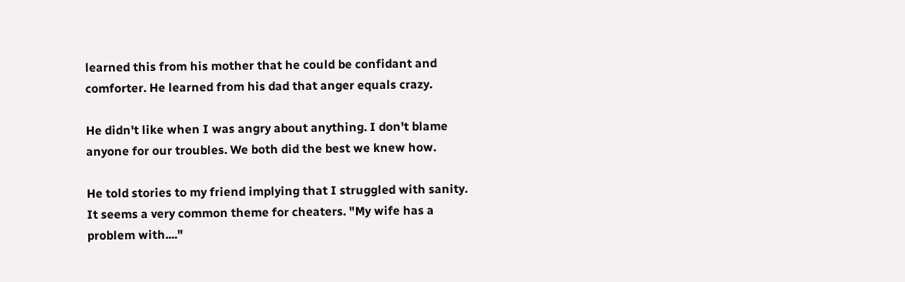learned this from his mother that he could be confidant and comforter. He learned from his dad that anger equals crazy.

He didn't like when I was angry about anything. I don't blame anyone for our troubles. We both did the best we knew how.

He told stories to my friend implying that I struggled with sanity. It seems a very common theme for cheaters. "My wife has a problem with...."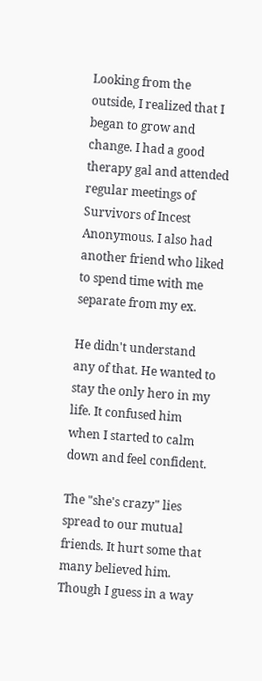Looking from the outside, I realized that I began to grow and change. I had a good therapy gal and attended regular meetings of Survivors of Incest Anonymous. I also had another friend who liked to spend time with me separate from my ex.

He didn't understand any of that. He wanted to stay the only hero in my life. It confused him when I started to calm down and feel confident.

The "she's crazy" lies spread to our mutual friends. It hurt some that many believed him. Though I guess in a way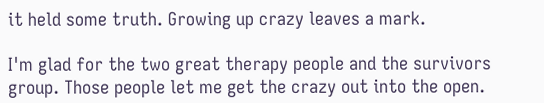it held some truth. Growing up crazy leaves a mark.

I'm glad for the two great therapy people and the survivors group. Those people let me get the crazy out into the open.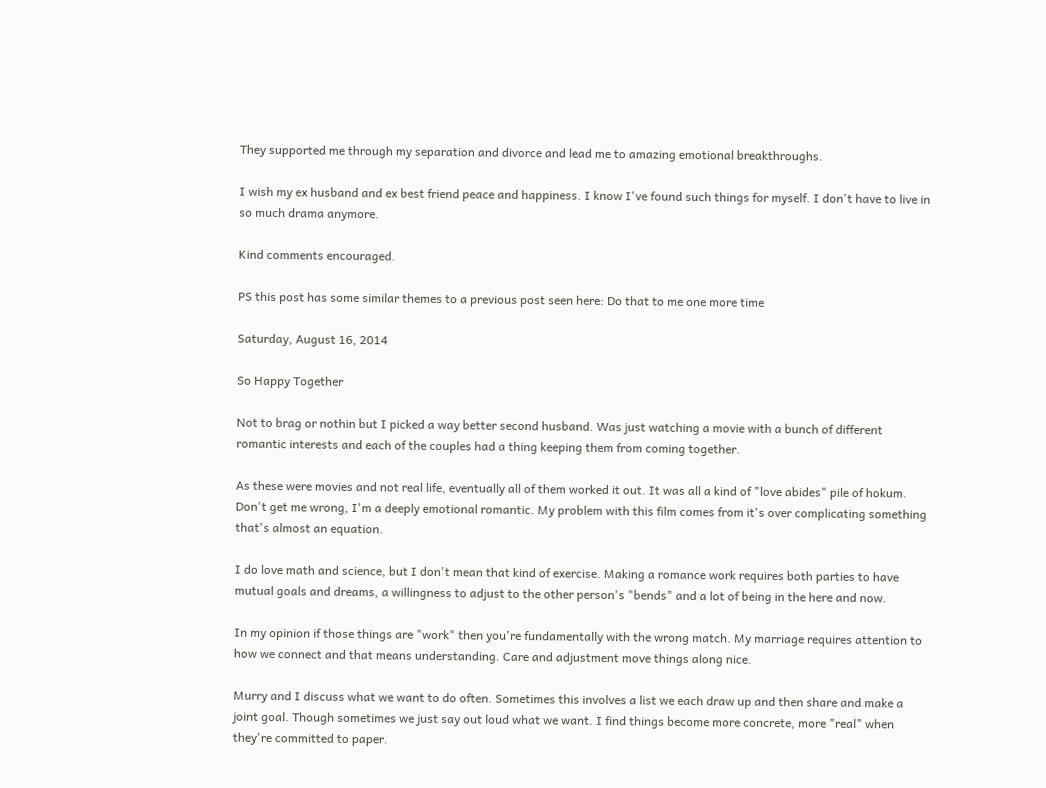They supported me through my separation and divorce and lead me to amazing emotional breakthroughs.

I wish my ex husband and ex best friend peace and happiness. I know I've found such things for myself. I don't have to live in so much drama anymore.

Kind comments encouraged.

PS this post has some similar themes to a previous post seen here: Do that to me one more time

Saturday, August 16, 2014

So Happy Together

Not to brag or nothin but I picked a way better second husband. Was just watching a movie with a bunch of different romantic interests and each of the couples had a thing keeping them from coming together.

As these were movies and not real life, eventually all of them worked it out. It was all a kind of "love abides" pile of hokum. Don't get me wrong, I'm a deeply emotional romantic. My problem with this film comes from it's over complicating something that's almost an equation.

I do love math and science, but I don't mean that kind of exercise. Making a romance work requires both parties to have mutual goals and dreams, a willingness to adjust to the other person's "bends" and a lot of being in the here and now.

In my opinion if those things are "work" then you're fundamentally with the wrong match. My marriage requires attention to how we connect and that means understanding. Care and adjustment move things along nice.

Murry and I discuss what we want to do often. Sometimes this involves a list we each draw up and then share and make a joint goal. Though sometimes we just say out loud what we want. I find things become more concrete, more "real" when they're committed to paper.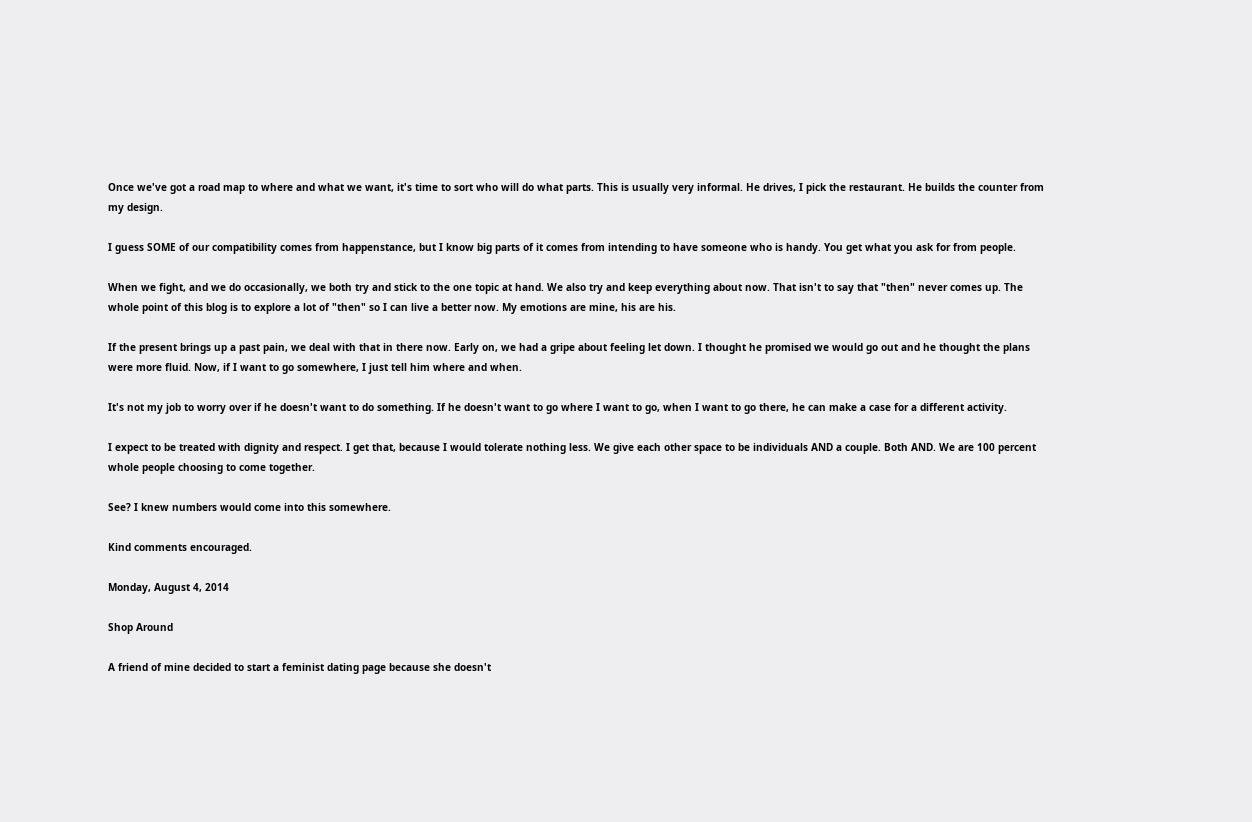Once we've got a road map to where and what we want, it's time to sort who will do what parts. This is usually very informal. He drives, I pick the restaurant. He builds the counter from my design.

I guess SOME of our compatibility comes from happenstance, but I know big parts of it comes from intending to have someone who is handy. You get what you ask for from people.

When we fight, and we do occasionally, we both try and stick to the one topic at hand. We also try and keep everything about now. That isn't to say that "then" never comes up. The whole point of this blog is to explore a lot of "then" so I can live a better now. My emotions are mine, his are his.

If the present brings up a past pain, we deal with that in there now. Early on, we had a gripe about feeling let down. I thought he promised we would go out and he thought the plans were more fluid. Now, if I want to go somewhere, I just tell him where and when.

It's not my job to worry over if he doesn't want to do something. If he doesn't want to go where I want to go, when I want to go there, he can make a case for a different activity.

I expect to be treated with dignity and respect. I get that, because I would tolerate nothing less. We give each other space to be individuals AND a couple. Both AND. We are 100 percent whole people choosing to come together.

See? I knew numbers would come into this somewhere.

Kind comments encouraged.

Monday, August 4, 2014

Shop Around

A friend of mine decided to start a feminist dating page because she doesn't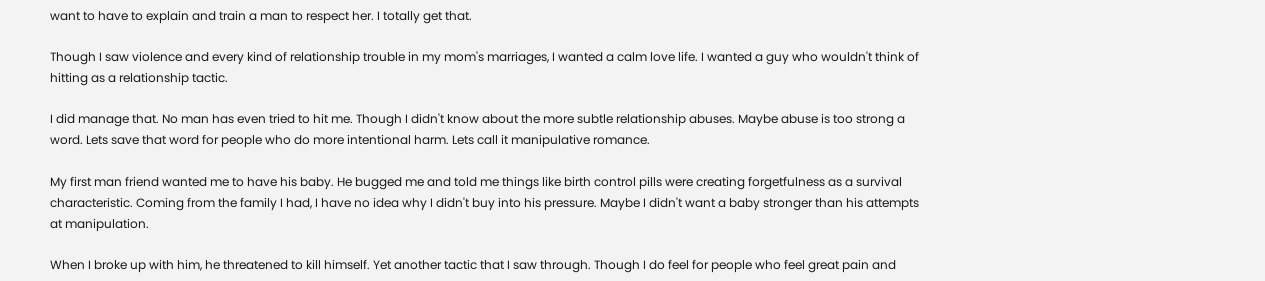want to have to explain and train a man to respect her. I totally get that.

Though I saw violence and every kind of relationship trouble in my mom's marriages, I wanted a calm love life. I wanted a guy who wouldn't think of hitting as a relationship tactic.

I did manage that. No man has even tried to hit me. Though I didn't know about the more subtle relationship abuses. Maybe abuse is too strong a word. Lets save that word for people who do more intentional harm. Lets call it manipulative romance.

My first man friend wanted me to have his baby. He bugged me and told me things like birth control pills were creating forgetfulness as a survival characteristic. Coming from the family I had, I have no idea why I didn't buy into his pressure. Maybe I didn't want a baby stronger than his attempts at manipulation.

When I broke up with him, he threatened to kill himself. Yet another tactic that I saw through. Though I do feel for people who feel great pain and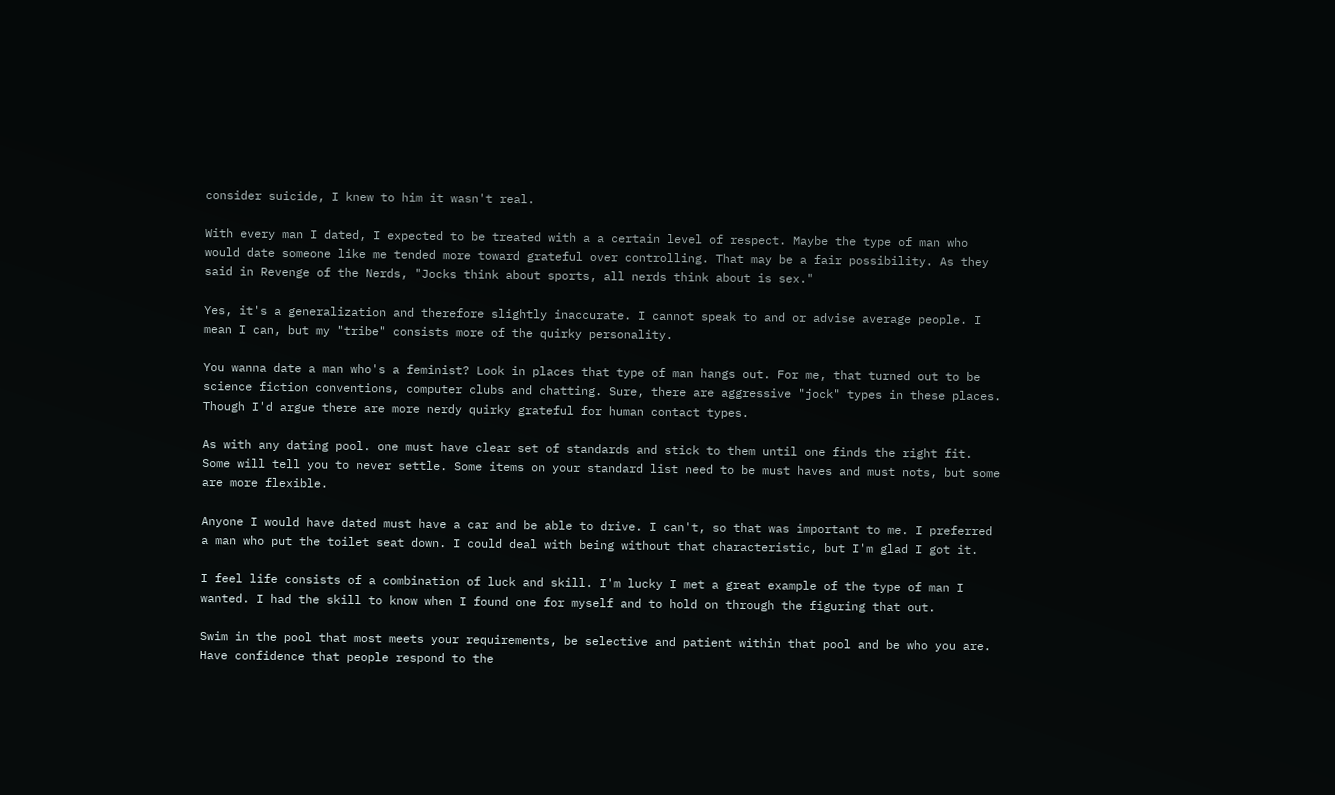consider suicide, I knew to him it wasn't real.

With every man I dated, I expected to be treated with a a certain level of respect. Maybe the type of man who would date someone like me tended more toward grateful over controlling. That may be a fair possibility. As they said in Revenge of the Nerds, "Jocks think about sports, all nerds think about is sex."

Yes, it's a generalization and therefore slightly inaccurate. I cannot speak to and or advise average people. I mean I can, but my "tribe" consists more of the quirky personality.

You wanna date a man who's a feminist? Look in places that type of man hangs out. For me, that turned out to be science fiction conventions, computer clubs and chatting. Sure, there are aggressive "jock" types in these places. Though I'd argue there are more nerdy quirky grateful for human contact types.

As with any dating pool. one must have clear set of standards and stick to them until one finds the right fit. Some will tell you to never settle. Some items on your standard list need to be must haves and must nots, but some are more flexible.

Anyone I would have dated must have a car and be able to drive. I can't, so that was important to me. I preferred a man who put the toilet seat down. I could deal with being without that characteristic, but I'm glad I got it.

I feel life consists of a combination of luck and skill. I'm lucky I met a great example of the type of man I wanted. I had the skill to know when I found one for myself and to hold on through the figuring that out.

Swim in the pool that most meets your requirements, be selective and patient within that pool and be who you are. Have confidence that people respond to the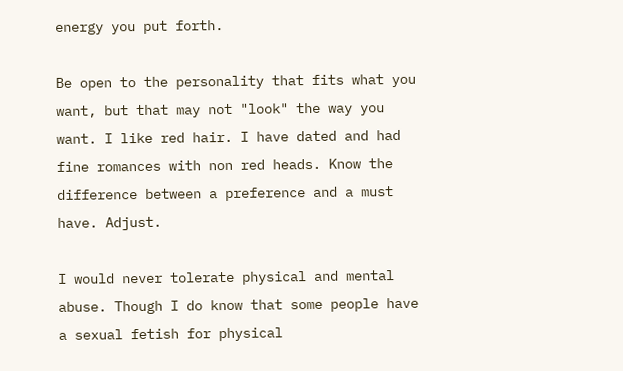energy you put forth.

Be open to the personality that fits what you want, but that may not "look" the way you want. I like red hair. I have dated and had fine romances with non red heads. Know the difference between a preference and a must have. Adjust.

I would never tolerate physical and mental abuse. Though I do know that some people have a sexual fetish for physical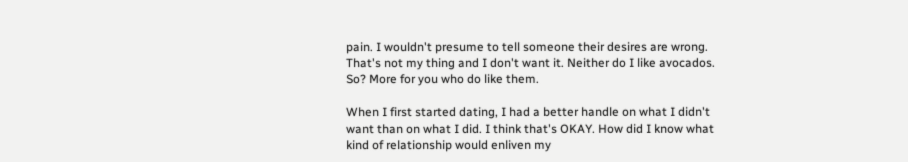pain. I wouldn't presume to tell someone their desires are wrong. That's not my thing and I don't want it. Neither do I like avocados.  So? More for you who do like them.

When I first started dating, I had a better handle on what I didn't want than on what I did. I think that's OKAY. How did I know what kind of relationship would enliven my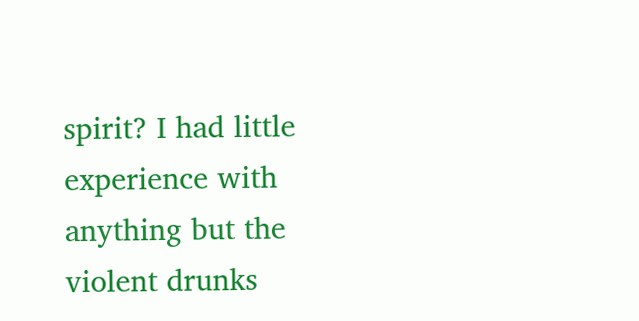spirit? I had little experience with anything but the violent drunks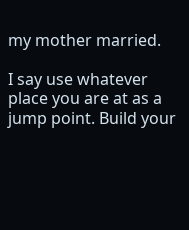my mother married.

I say use whatever place you are at as a jump point. Build your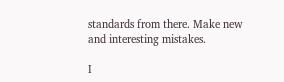standards from there. Make new and interesting mistakes.

I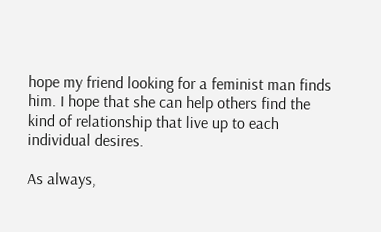hope my friend looking for a feminist man finds him. I hope that she can help others find the kind of relationship that live up to each individual desires.

As always,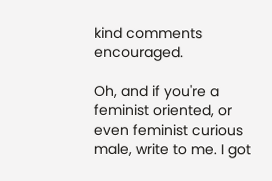kind comments encouraged.

Oh, and if you're a feminist oriented, or even feminist curious male, write to me. I got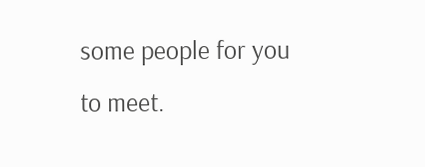some people for you to meet.